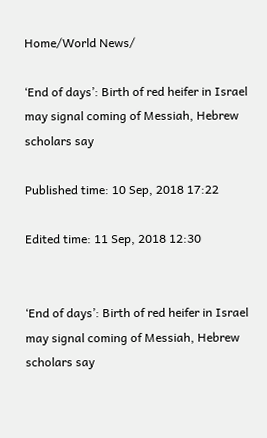Home/World News/

‘End of days’: Birth of red heifer in Israel may signal coming of Messiah, Hebrew scholars say

Published time: 10 Sep, 2018 17:22

Edited time: 11 Sep, 2018 12:30


‘End of days’: Birth of red heifer in Israel may signal coming of Messiah, Hebrew scholars say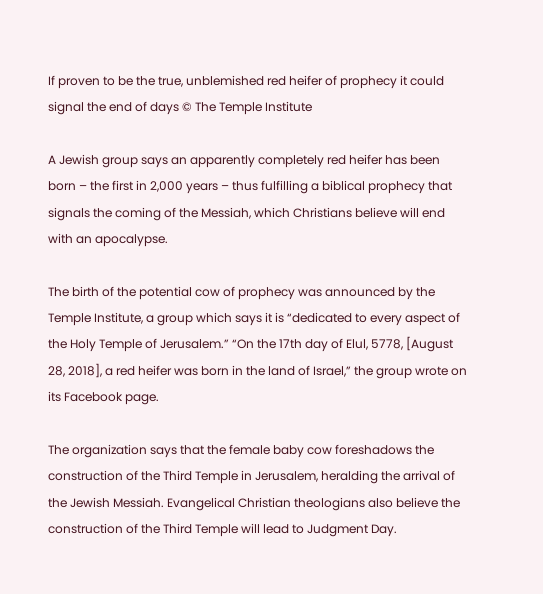If proven to be the true, unblemished red heifer of prophecy it could signal the end of days © The Temple Institute

A Jewish group says an apparently completely red heifer has been born – the first in 2,000 years – thus fulfilling a biblical prophecy that signals the coming of the Messiah, which Christians believe will end with an apocalypse.

The birth of the potential cow of prophecy was announced by the Temple Institute, a group which says it is “dedicated to every aspect of the Holy Temple of Jerusalem.” “On the 17th day of Elul, 5778, [August 28, 2018], a red heifer was born in the land of Israel,” the group wrote on its Facebook page.

The organization says that the female baby cow foreshadows the construction of the Third Temple in Jerusalem, heralding the arrival of the Jewish Messiah. Evangelical Christian theologians also believe the construction of the Third Temple will lead to Judgment Day.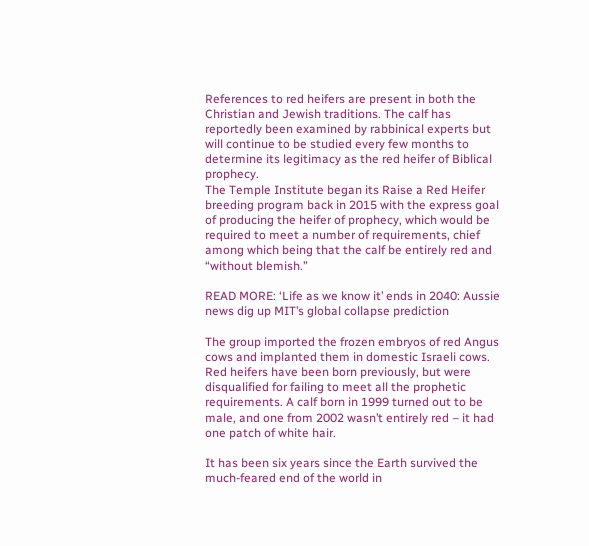References to red heifers are present in both the Christian and Jewish traditions. The calf has reportedly been examined by rabbinical experts but will continue to be studied every few months to determine its legitimacy as the red heifer of Biblical prophecy.
The Temple Institute began its Raise a Red Heifer breeding program back in 2015 with the express goal of producing the heifer of prophecy, which would be required to meet a number of requirements, chief among which being that the calf be entirely red and “without blemish.”

READ MORE: ‘Life as we know it’ ends in 2040: Aussie news dig up MIT’s global collapse prediction

The group imported the frozen embryos of red Angus cows and implanted them in domestic Israeli cows. Red heifers have been born previously, but were disqualified for failing to meet all the prophetic requirements. A calf born in 1999 turned out to be male, and one from 2002 wasn’t entirely red – it had one patch of white hair.

It has been six years since the Earth survived the much-feared end of the world in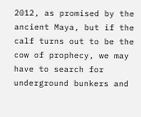2012, as promised by the ancient Maya, but if the calf turns out to be the cow of prophecy, we may have to search for underground bunkers and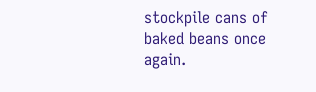stockpile cans of baked beans once again.